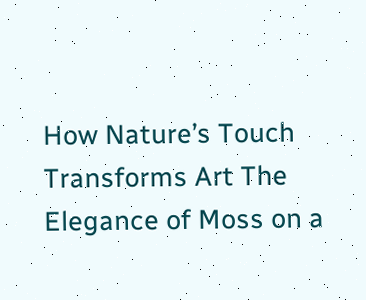How Nature’s Touch Transforms Art The Elegance of Moss on a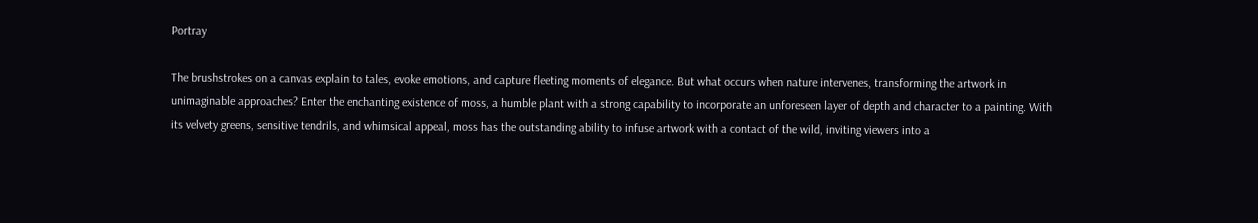Portray

The brushstrokes on a canvas explain to tales, evoke emotions, and capture fleeting moments of elegance. But what occurs when nature intervenes, transforming the artwork in unimaginable approaches? Enter the enchanting existence of moss, a humble plant with a strong capability to incorporate an unforeseen layer of depth and character to a painting. With its velvety greens, sensitive tendrils, and whimsical appeal, moss has the outstanding ability to infuse artwork with a contact of the wild, inviting viewers into a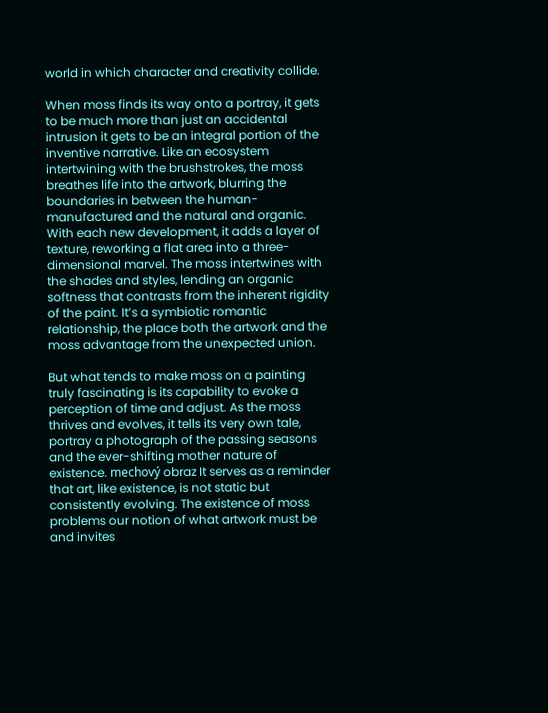world in which character and creativity collide.

When moss finds its way onto a portray, it gets to be much more than just an accidental intrusion it gets to be an integral portion of the inventive narrative. Like an ecosystem intertwining with the brushstrokes, the moss breathes life into the artwork, blurring the boundaries in between the human-manufactured and the natural and organic. With each new development, it adds a layer of texture, reworking a flat area into a three-dimensional marvel. The moss intertwines with the shades and styles, lending an organic softness that contrasts from the inherent rigidity of the paint. It’s a symbiotic romantic relationship, the place both the artwork and the moss advantage from the unexpected union.

But what tends to make moss on a painting truly fascinating is its capability to evoke a perception of time and adjust. As the moss thrives and evolves, it tells its very own tale, portray a photograph of the passing seasons and the ever-shifting mother nature of existence. mechový obraz It serves as a reminder that art, like existence, is not static but consistently evolving. The existence of moss problems our notion of what artwork must be and invites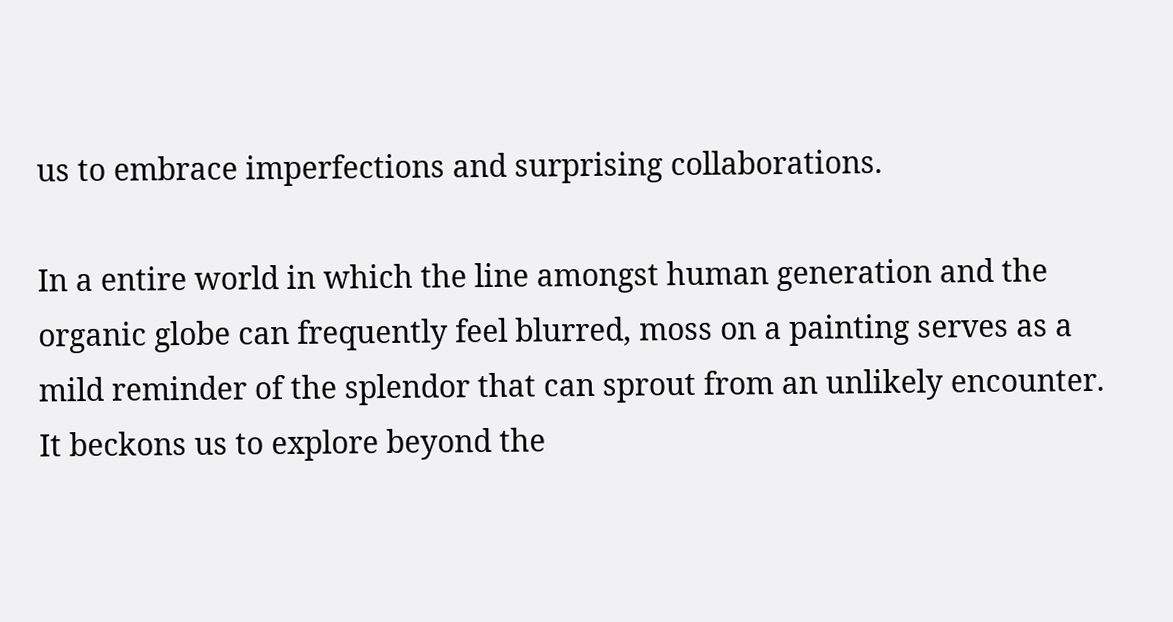us to embrace imperfections and surprising collaborations.

In a entire world in which the line amongst human generation and the organic globe can frequently feel blurred, moss on a painting serves as a mild reminder of the splendor that can sprout from an unlikely encounter. It beckons us to explore beyond the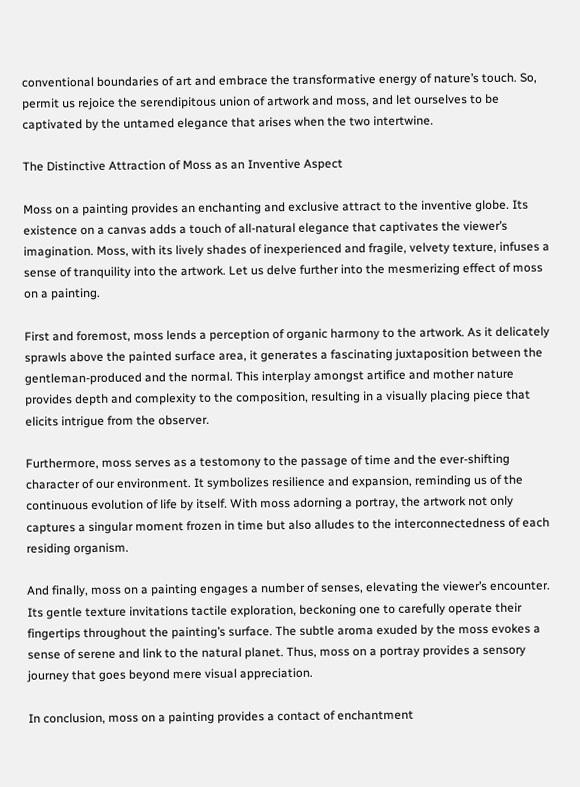conventional boundaries of art and embrace the transformative energy of nature’s touch. So, permit us rejoice the serendipitous union of artwork and moss, and let ourselves to be captivated by the untamed elegance that arises when the two intertwine.

The Distinctive Attraction of Moss as an Inventive Aspect

Moss on a painting provides an enchanting and exclusive attract to the inventive globe. Its existence on a canvas adds a touch of all-natural elegance that captivates the viewer’s imagination. Moss, with its lively shades of inexperienced and fragile, velvety texture, infuses a sense of tranquility into the artwork. Let us delve further into the mesmerizing effect of moss on a painting.

First and foremost, moss lends a perception of organic harmony to the artwork. As it delicately sprawls above the painted surface area, it generates a fascinating juxtaposition between the gentleman-produced and the normal. This interplay amongst artifice and mother nature provides depth and complexity to the composition, resulting in a visually placing piece that elicits intrigue from the observer.

Furthermore, moss serves as a testomony to the passage of time and the ever-shifting character of our environment. It symbolizes resilience and expansion, reminding us of the continuous evolution of life by itself. With moss adorning a portray, the artwork not only captures a singular moment frozen in time but also alludes to the interconnectedness of each residing organism.

And finally, moss on a painting engages a number of senses, elevating the viewer’s encounter. Its gentle texture invitations tactile exploration, beckoning one to carefully operate their fingertips throughout the painting’s surface. The subtle aroma exuded by the moss evokes a sense of serene and link to the natural planet. Thus, moss on a portray provides a sensory journey that goes beyond mere visual appreciation.

In conclusion, moss on a painting provides a contact of enchantment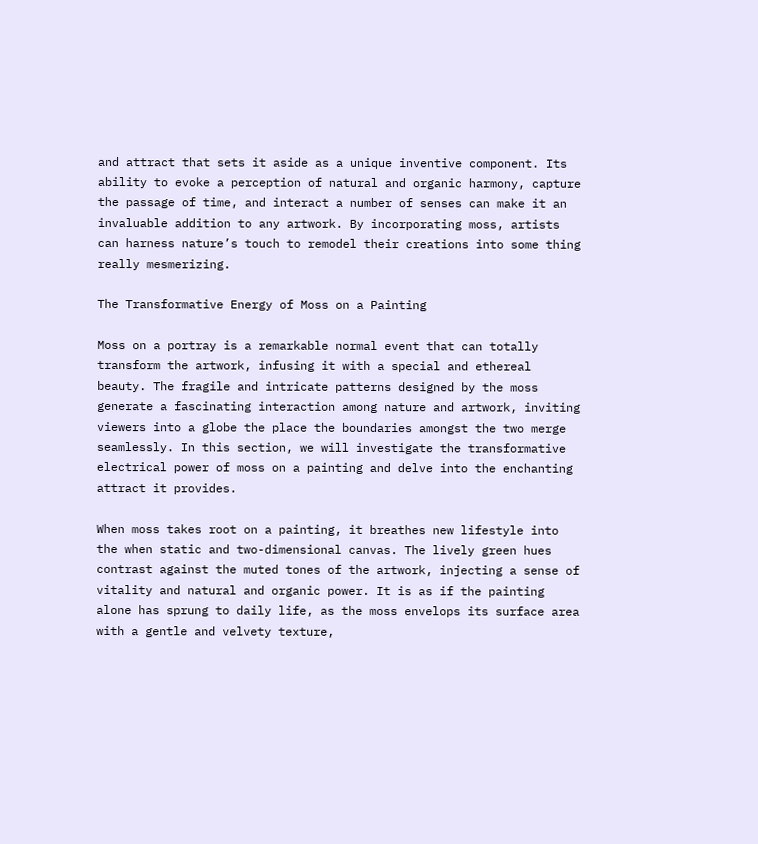and attract that sets it aside as a unique inventive component. Its ability to evoke a perception of natural and organic harmony, capture the passage of time, and interact a number of senses can make it an invaluable addition to any artwork. By incorporating moss, artists can harness nature’s touch to remodel their creations into some thing really mesmerizing.

The Transformative Energy of Moss on a Painting

Moss on a portray is a remarkable normal event that can totally transform the artwork, infusing it with a special and ethereal beauty. The fragile and intricate patterns designed by the moss generate a fascinating interaction among nature and artwork, inviting viewers into a globe the place the boundaries amongst the two merge seamlessly. In this section, we will investigate the transformative electrical power of moss on a painting and delve into the enchanting attract it provides.

When moss takes root on a painting, it breathes new lifestyle into the when static and two-dimensional canvas. The lively green hues contrast against the muted tones of the artwork, injecting a sense of vitality and natural and organic power. It is as if the painting alone has sprung to daily life, as the moss envelops its surface area with a gentle and velvety texture,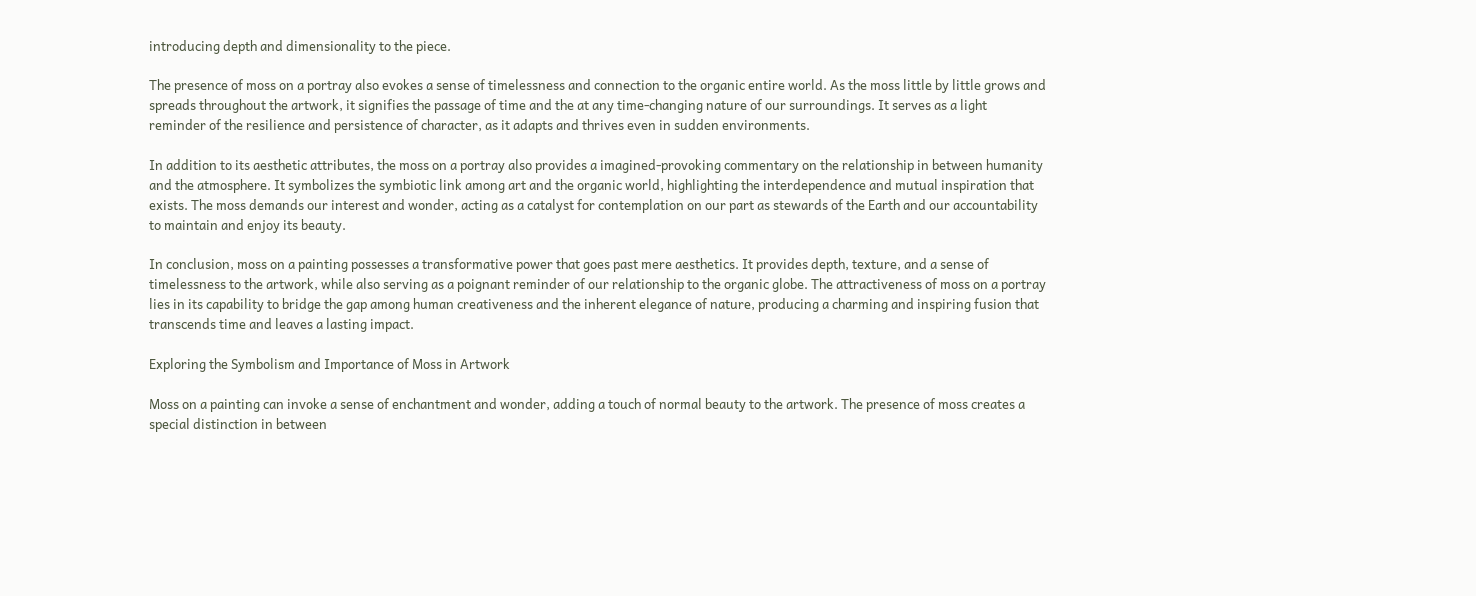introducing depth and dimensionality to the piece.

The presence of moss on a portray also evokes a sense of timelessness and connection to the organic entire world. As the moss little by little grows and spreads throughout the artwork, it signifies the passage of time and the at any time-changing nature of our surroundings. It serves as a light reminder of the resilience and persistence of character, as it adapts and thrives even in sudden environments.

In addition to its aesthetic attributes, the moss on a portray also provides a imagined-provoking commentary on the relationship in between humanity and the atmosphere. It symbolizes the symbiotic link among art and the organic world, highlighting the interdependence and mutual inspiration that exists. The moss demands our interest and wonder, acting as a catalyst for contemplation on our part as stewards of the Earth and our accountability to maintain and enjoy its beauty.

In conclusion, moss on a painting possesses a transformative power that goes past mere aesthetics. It provides depth, texture, and a sense of timelessness to the artwork, while also serving as a poignant reminder of our relationship to the organic globe. The attractiveness of moss on a portray lies in its capability to bridge the gap among human creativeness and the inherent elegance of nature, producing a charming and inspiring fusion that transcends time and leaves a lasting impact.

Exploring the Symbolism and Importance of Moss in Artwork

Moss on a painting can invoke a sense of enchantment and wonder, adding a touch of normal beauty to the artwork. The presence of moss creates a special distinction in between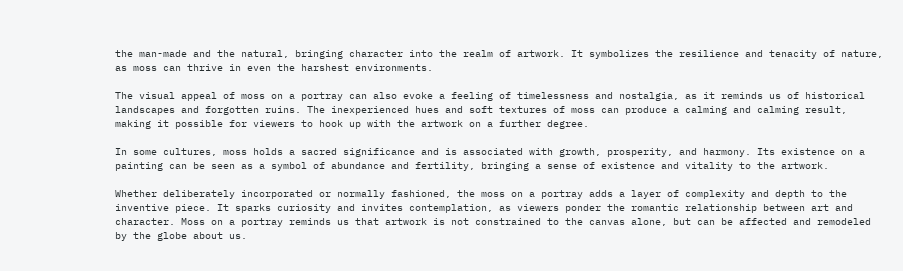the man-made and the natural, bringing character into the realm of artwork. It symbolizes the resilience and tenacity of nature, as moss can thrive in even the harshest environments.

The visual appeal of moss on a portray can also evoke a feeling of timelessness and nostalgia, as it reminds us of historical landscapes and forgotten ruins. The inexperienced hues and soft textures of moss can produce a calming and calming result, making it possible for viewers to hook up with the artwork on a further degree.

In some cultures, moss holds a sacred significance and is associated with growth, prosperity, and harmony. Its existence on a painting can be seen as a symbol of abundance and fertility, bringing a sense of existence and vitality to the artwork.

Whether deliberately incorporated or normally fashioned, the moss on a portray adds a layer of complexity and depth to the inventive piece. It sparks curiosity and invites contemplation, as viewers ponder the romantic relationship between art and character. Moss on a portray reminds us that artwork is not constrained to the canvas alone, but can be affected and remodeled by the globe about us.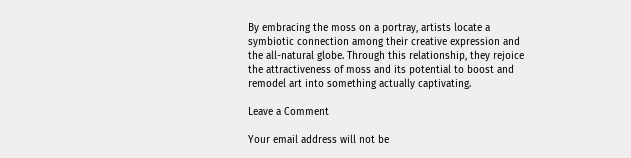By embracing the moss on a portray, artists locate a symbiotic connection among their creative expression and the all-natural globe. Through this relationship, they rejoice the attractiveness of moss and its potential to boost and remodel art into something actually captivating.

Leave a Comment

Your email address will not be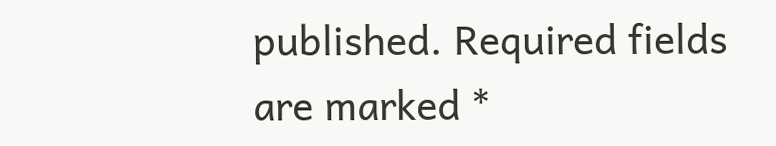published. Required fields are marked *